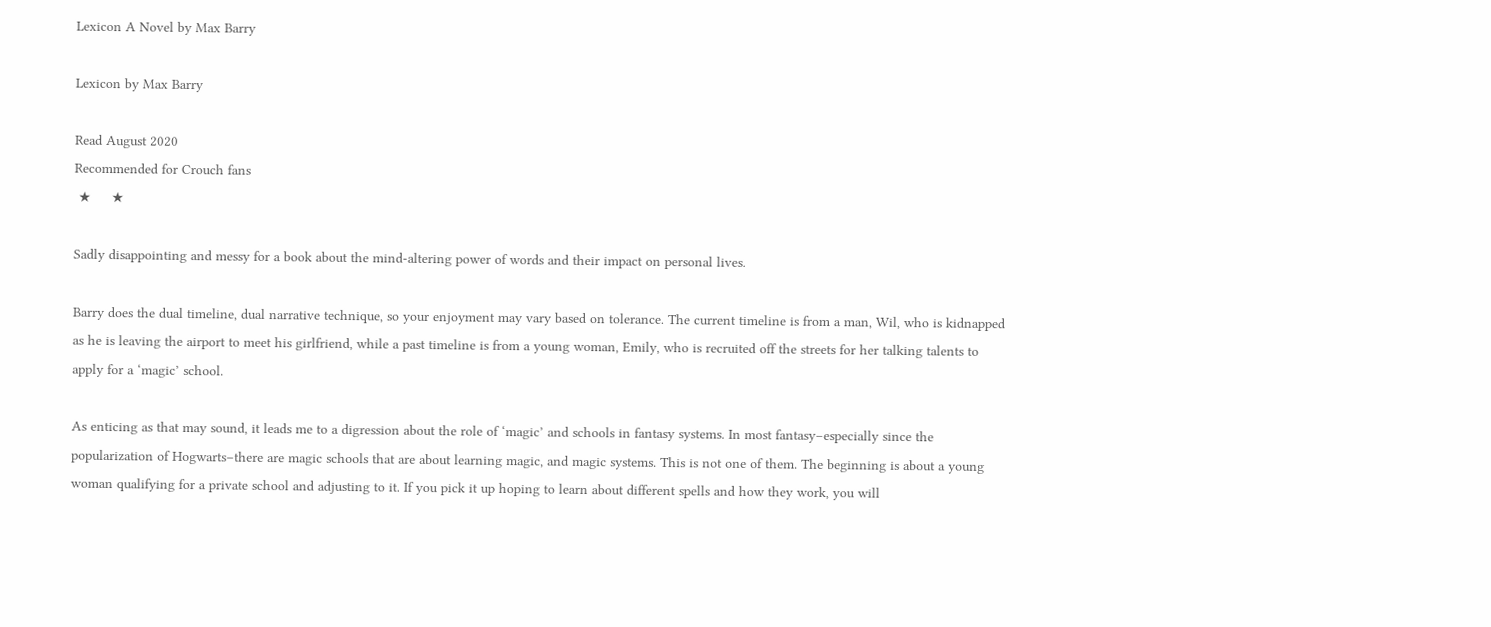Lexicon A Novel by Max Barry

Lexicon by Max Barry

Read August 2020
Recommended for Crouch fans
 ★     ★

Sadly disappointing and messy for a book about the mind-altering power of words and their impact on personal lives.

Barry does the dual timeline, dual narrative technique, so your enjoyment may vary based on tolerance. The current timeline is from a man, Wil, who is kidnapped as he is leaving the airport to meet his girlfriend, while a past timeline is from a young woman, Emily, who is recruited off the streets for her talking talents to apply for a ‘magic’ school.

As enticing as that may sound, it leads me to a digression about the role of ‘magic’ and schools in fantasy systems. In most fantasy–especially since the popularization of Hogwarts–there are magic schools that are about learning magic, and magic systems. This is not one of them. The beginning is about a young woman qualifying for a private school and adjusting to it. If you pick it up hoping to learn about different spells and how they work, you will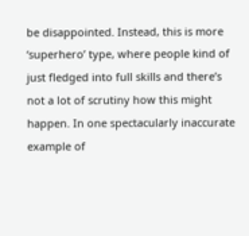be disappointed. Instead, this is more ‘superhero’ type, where people kind of just fledged into full skills and there’s not a lot of scrutiny how this might happen. In one spectacularly inaccurate example of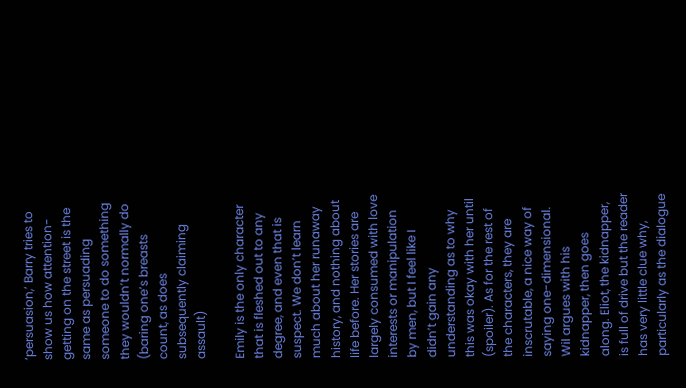‘persuasion,’ Barry tries to show us how attention-getting on the street is the same as persuading someone to do something they wouldn’t normally do (baring one’s breasts count, as does subsequently claiming assault)

Emily is the only character that is fleshed out to any degree, and even that is suspect. We don’t learn much about her runaway history, and nothing about life before. Her stories are largely consumed with love interests or manipulation by men, but I feel like I didn’t gain any understanding as to why this was okay with her until (spoiler). As for the rest of the characters, they are inscrutable, a nice way of saying one-dimensional. Wil argues with his kidnapper, then goes along. Eliot, the kidnapper, is full of drive but the reader has very little clue why, particularly as the dialogue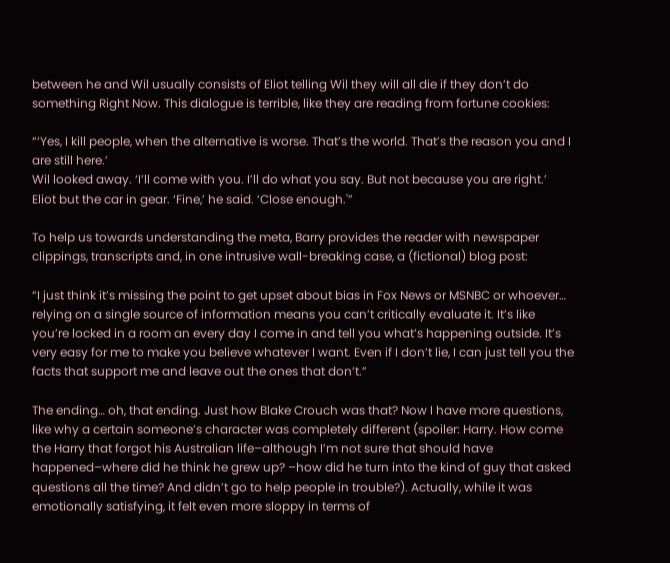between he and Wil usually consists of Eliot telling Wil they will all die if they don’t do something Right Now. This dialogue is terrible, like they are reading from fortune cookies:

“‘Yes, I kill people, when the alternative is worse. That’s the world. That’s the reason you and I are still here.’
Wil looked away. ‘I’ll come with you. I’ll do what you say. But not because you are right.’
Eliot but the car in gear. ‘Fine,’ he said. ‘Close enough.'”

To help us towards understanding the meta, Barry provides the reader with newspaper clippings, transcripts and, in one intrusive wall-breaking case, a (fictional) blog post:

“I just think it’s missing the point to get upset about bias in Fox News or MSNBC or whoever… relying on a single source of information means you can’t critically evaluate it. It’s like you’re locked in a room an every day I come in and tell you what’s happening outside. It’s very easy for me to make you believe whatever I want. Even if I don’t lie, I can just tell you the facts that support me and leave out the ones that don’t.”

The ending… oh, that ending. Just how Blake Crouch was that? Now I have more questions, like why a certain someone’s character was completely different (spoiler: Harry. How come the Harry that forgot his Australian life–although I’m not sure that should have happened–where did he think he grew up? –how did he turn into the kind of guy that asked questions all the time? And didn’t go to help people in trouble?). Actually, while it was emotionally satisfying, it felt even more sloppy in terms of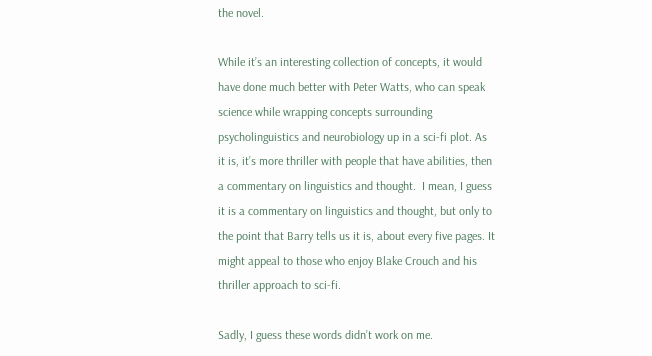the novel.

While it’s an interesting collection of concepts, it would have done much better with Peter Watts, who can speak science while wrapping concepts surrounding psycholinguistics and neurobiology up in a sci-fi plot. As it is, it’s more thriller with people that have abilities, then a commentary on linguistics and thought.  I mean, I guess it is a commentary on linguistics and thought, but only to the point that Barry tells us it is, about every five pages. It might appeal to those who enjoy Blake Crouch and his thriller approach to sci-fi.

Sadly, I guess these words didn’t work on me.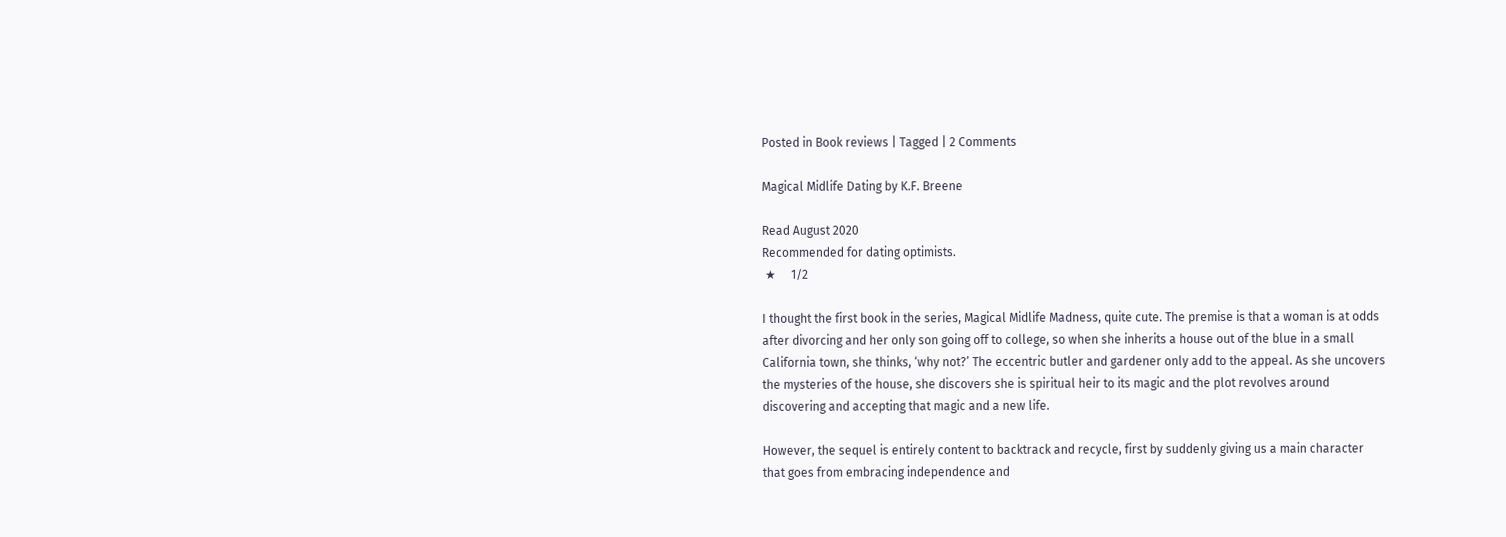Posted in Book reviews | Tagged | 2 Comments

Magical Midlife Dating by K.F. Breene

Read August 2020
Recommended for dating optimists.
 ★     1/2

I thought the first book in the series, Magical Midlife Madness, quite cute. The premise is that a woman is at odds after divorcing and her only son going off to college, so when she inherits a house out of the blue in a small California town, she thinks, ‘why not?’ The eccentric butler and gardener only add to the appeal. As she uncovers the mysteries of the house, she discovers she is spiritual heir to its magic and the plot revolves around discovering and accepting that magic and a new life.

However, the sequel is entirely content to backtrack and recycle, first by suddenly giving us a main character that goes from embracing independence and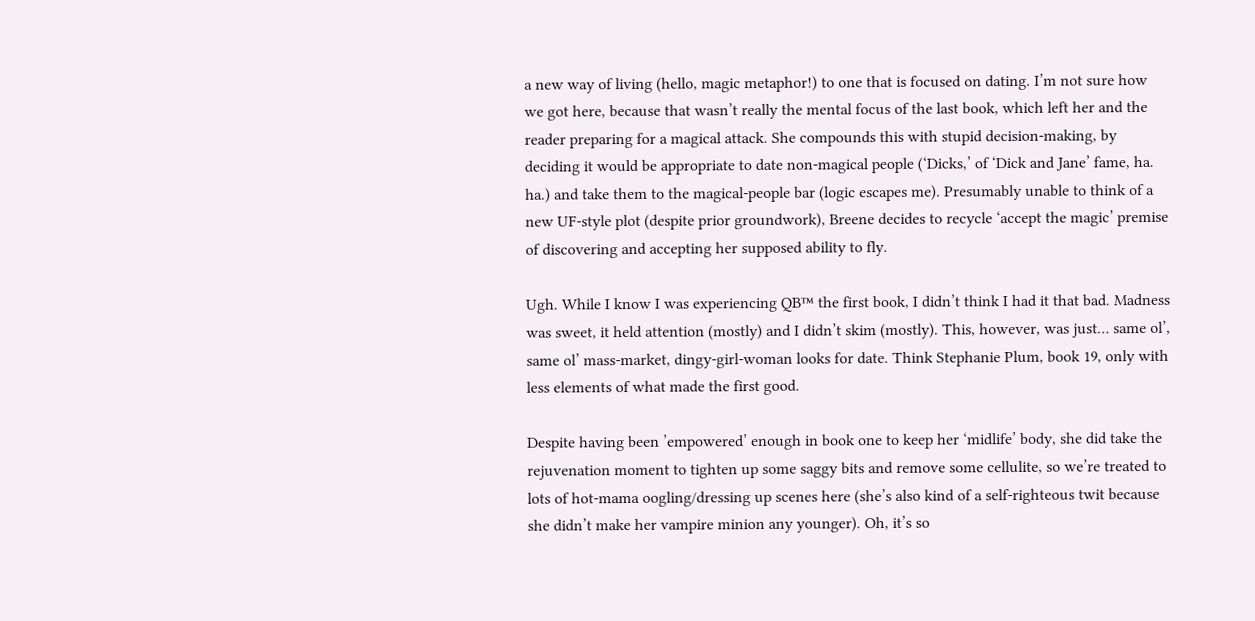a new way of living (hello, magic metaphor!) to one that is focused on dating. I’m not sure how we got here, because that wasn’t really the mental focus of the last book, which left her and the reader preparing for a magical attack. She compounds this with stupid decision-making, by deciding it would be appropriate to date non-magical people (‘Dicks,’ of ‘Dick and Jane’ fame, ha. ha.) and take them to the magical-people bar (logic escapes me). Presumably unable to think of a new UF-style plot (despite prior groundwork), Breene decides to recycle ‘accept the magic’ premise of discovering and accepting her supposed ability to fly.

Ugh. While I know I was experiencing QB™ the first book, I didn’t think I had it that bad. Madness was sweet, it held attention (mostly) and I didn’t skim (mostly). This, however, was just… same ol’, same ol’ mass-market, dingy-girl-woman looks for date. Think Stephanie Plum, book 19, only with less elements of what made the first good.

Despite having been ’empowered’ enough in book one to keep her ‘midlife’ body, she did take the rejuvenation moment to tighten up some saggy bits and remove some cellulite, so we’re treated to lots of hot-mama oogling/dressing up scenes here (she’s also kind of a self-righteous twit because she didn’t make her vampire minion any younger). Oh, it’s so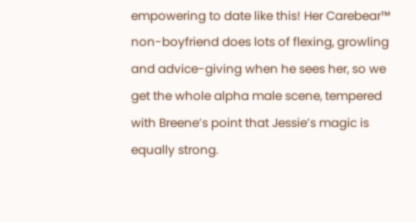empowering to date like this! Her Carebear™ non-boyfriend does lots of flexing, growling and advice-giving when he sees her, so we get the whole alpha male scene, tempered with Breene’s point that Jessie’s magic is equally strong.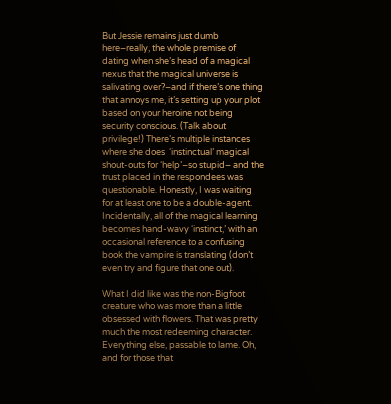But Jessie remains just dumb here–really, the whole premise of dating when she’s head of a magical nexus that the magical universe is salivating over?–and if there’s one thing that annoys me, it’s setting up your plot based on your heroine not being security conscious. (Talk about privilege!) There’s multiple instances where she does  ‘instinctual’ magical shout-outs for ‘help’–so stupid– and the trust placed in the respondees was questionable. Honestly, I was waiting for at least one to be a double-agent. Incidentally, all of the magical learning becomes hand-wavy ‘instinct,’ with an occasional reference to a confusing book the vampire is translating (don’t even try and figure that one out).

What I did like was the non-Bigfoot creature who was more than a little obsessed with flowers. That was pretty much the most redeeming character. Everything else, passable to lame. Oh, and for those that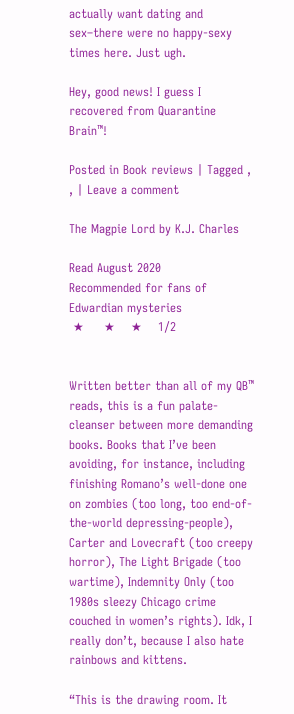actually want dating and sex–there were no happy-sexy times here. Just ugh.

Hey, good news! I guess I recovered from Quarantine Brain™!

Posted in Book reviews | Tagged , , | Leave a comment

The Magpie Lord by K.J. Charles

Read August 2020
Recommended for fans of Edwardian mysteries
 ★     ★    ★    1/2


Written better than all of my QB™ reads, this is a fun palate-cleanser between more demanding books. Books that I’ve been avoiding, for instance, including finishing Romano’s well-done one on zombies (too long, too end-of-the-world depressing-people), Carter and Lovecraft (too creepy horror), The Light Brigade (too wartime), Indemnity Only (too 1980s sleezy Chicago crime couched in women’s rights). Idk, I really don’t, because I also hate rainbows and kittens.

“This is the drawing room. It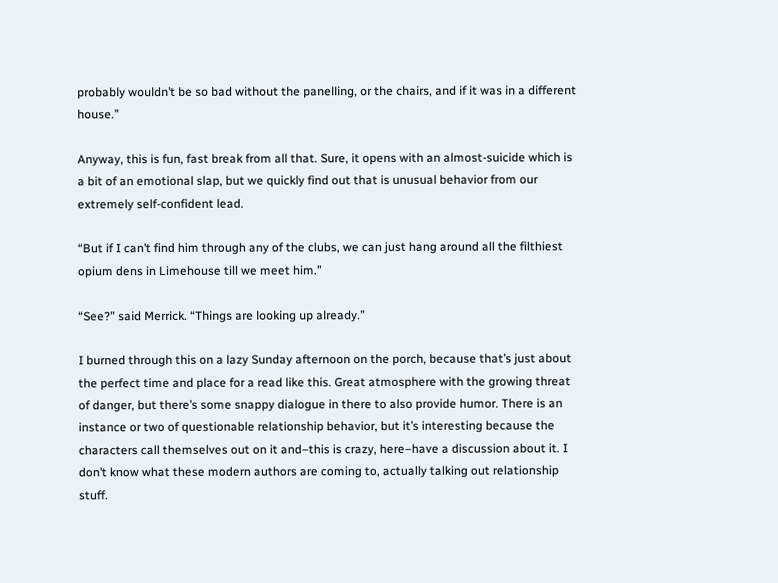probably wouldn’t be so bad without the panelling, or the chairs, and if it was in a different house.”

Anyway, this is fun, fast break from all that. Sure, it opens with an almost-suicide which is a bit of an emotional slap, but we quickly find out that is unusual behavior from our extremely self-confident lead.

“But if I can’t find him through any of the clubs, we can just hang around all the filthiest opium dens in Limehouse till we meet him.”

“See?” said Merrick. “Things are looking up already.”

I burned through this on a lazy Sunday afternoon on the porch, because that’s just about the perfect time and place for a read like this. Great atmosphere with the growing threat of danger, but there’s some snappy dialogue in there to also provide humor. There is an instance or two of questionable relationship behavior, but it’s interesting because the characters call themselves out on it and–this is crazy, here–have a discussion about it. I don’t know what these modern authors are coming to, actually talking out relationship stuff.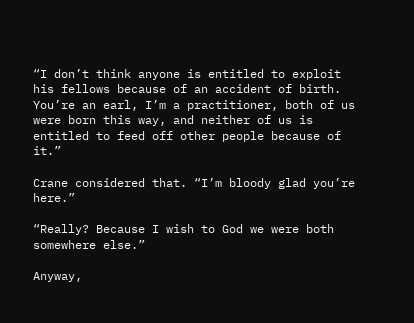“I don’t think anyone is entitled to exploit his fellows because of an accident of birth. You’re an earl, I’m a practitioner, both of us were born this way, and neither of us is entitled to feed off other people because of it.”

Crane considered that. “I’m bloody glad you’re here.”

“Really? Because I wish to God we were both somewhere else.”

Anyway,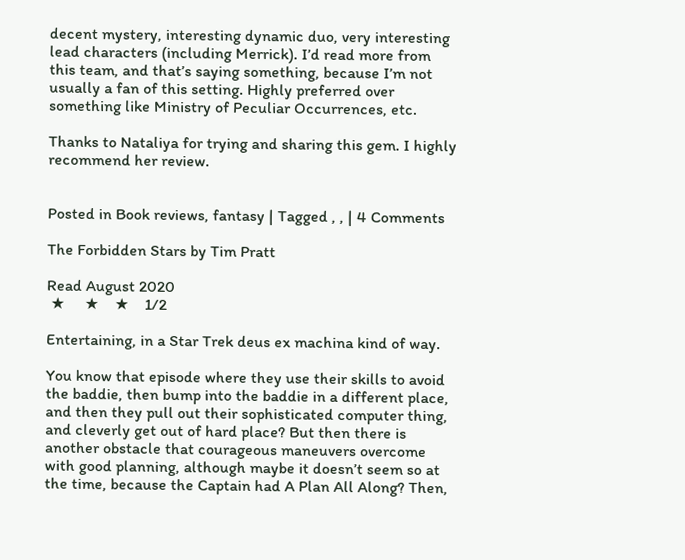decent mystery, interesting dynamic duo, very interesting lead characters (including Merrick). I’d read more from this team, and that’s saying something, because I’m not usually a fan of this setting. Highly preferred over something like Ministry of Peculiar Occurrences, etc.

Thanks to Nataliya for trying and sharing this gem. I highly recommend her review.


Posted in Book reviews, fantasy | Tagged , , | 4 Comments

The Forbidden Stars by Tim Pratt

Read August 2020
 ★     ★    ★    1/2

Entertaining, in a Star Trek deus ex machina kind of way.

You know that episode where they use their skills to avoid the baddie, then bump into the baddie in a different place, and then they pull out their sophisticated computer thing, and cleverly get out of hard place? But then there is another obstacle that courageous maneuvers overcome with good planning, although maybe it doesn’t seem so at the time, because the Captain had A Plan All Along? Then,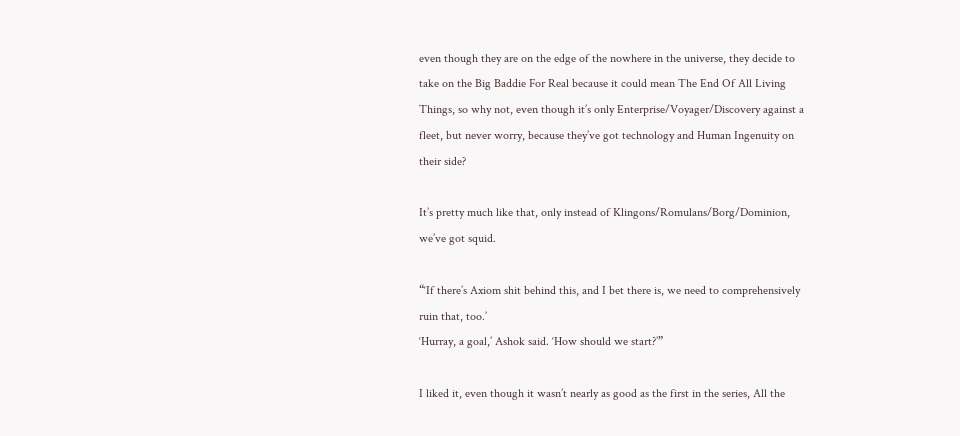even though they are on the edge of the nowhere in the universe, they decide to take on the Big Baddie For Real because it could mean The End Of All Living Things, so why not, even though it’s only Enterprise/Voyager/Discovery against a fleet, but never worry, because they’ve got technology and Human Ingenuity on their side?

It’s pretty much like that, only instead of Klingons/Romulans/Borg/Dominion, we’ve got squid.

“‘If there’s Axiom shit behind this, and I bet there is, we need to comprehensively ruin that, too.’
‘Hurray, a goal,’ Ashok said. ‘How should we start?’”

I liked it, even though it wasn’t nearly as good as the first in the series, All the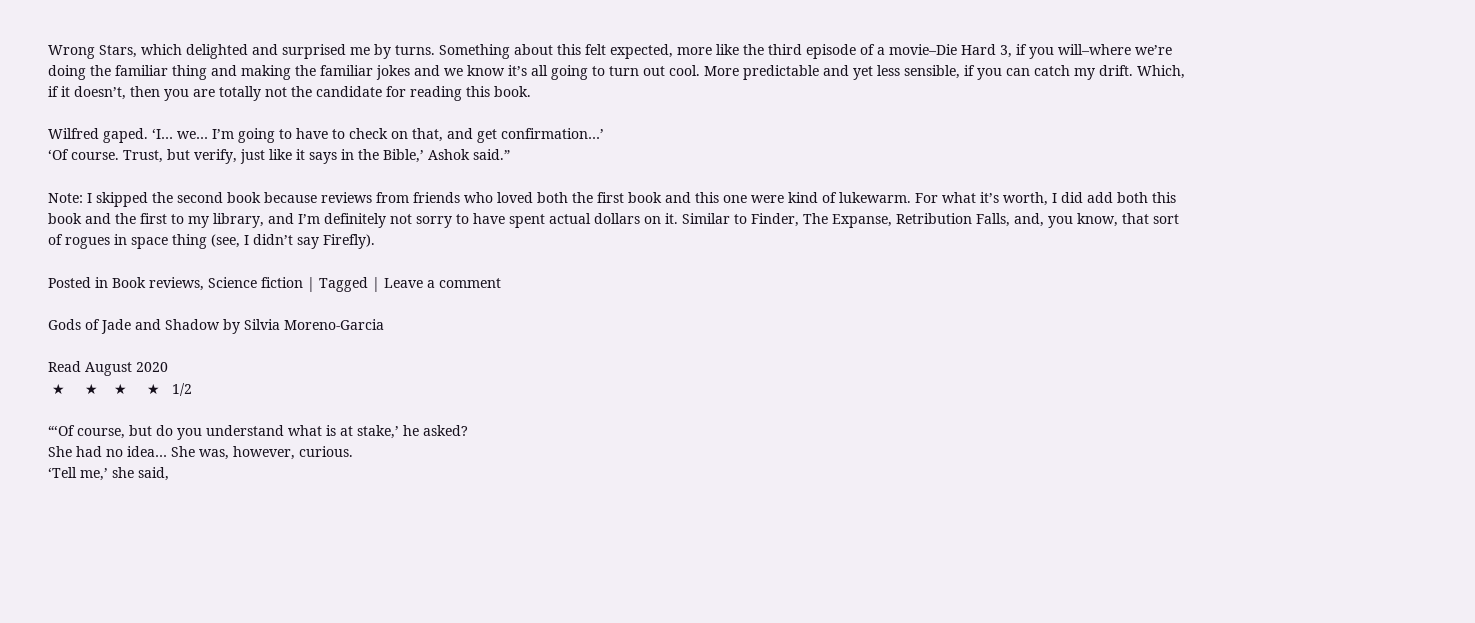Wrong Stars, which delighted and surprised me by turns. Something about this felt expected, more like the third episode of a movie–Die Hard 3, if you will–where we’re doing the familiar thing and making the familiar jokes and we know it’s all going to turn out cool. More predictable and yet less sensible, if you can catch my drift. Which, if it doesn’t, then you are totally not the candidate for reading this book.

Wilfred gaped. ‘I… we… I’m going to have to check on that, and get confirmation…’
‘Of course. Trust, but verify, just like it says in the Bible,’ Ashok said.”

Note: I skipped the second book because reviews from friends who loved both the first book and this one were kind of lukewarm. For what it’s worth, I did add both this book and the first to my library, and I’m definitely not sorry to have spent actual dollars on it. Similar to Finder, The Expanse, Retribution Falls, and, you know, that sort of rogues in space thing (see, I didn’t say Firefly).

Posted in Book reviews, Science fiction | Tagged | Leave a comment

Gods of Jade and Shadow by Silvia Moreno-Garcia

Read August 2020
 ★     ★    ★     ★   1/2

“‘Of course, but do you understand what is at stake,’ he asked?
She had no idea… She was, however, curious.
‘Tell me,’ she said,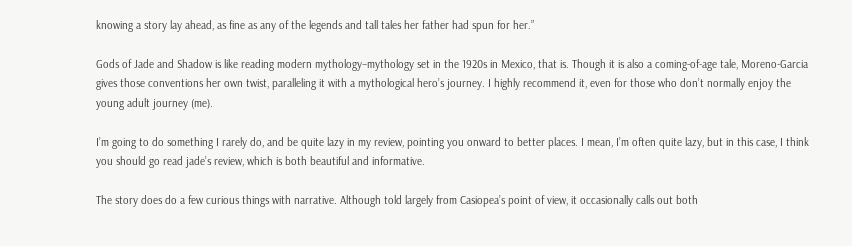knowing a story lay ahead, as fine as any of the legends and tall tales her father had spun for her.”

Gods of Jade and Shadow is like reading modern mythology–mythology set in the 1920s in Mexico, that is. Though it is also a coming-of-age tale, Moreno-Garcia gives those conventions her own twist, paralleling it with a mythological hero’s journey. I highly recommend it, even for those who don’t normally enjoy the young adult journey (me).

I’m going to do something I rarely do, and be quite lazy in my review, pointing you onward to better places. I mean, I’m often quite lazy, but in this case, I think you should go read jade’s review, which is both beautiful and informative.

The story does do a few curious things with narrative. Although told largely from Casiopea’s point of view, it occasionally calls out both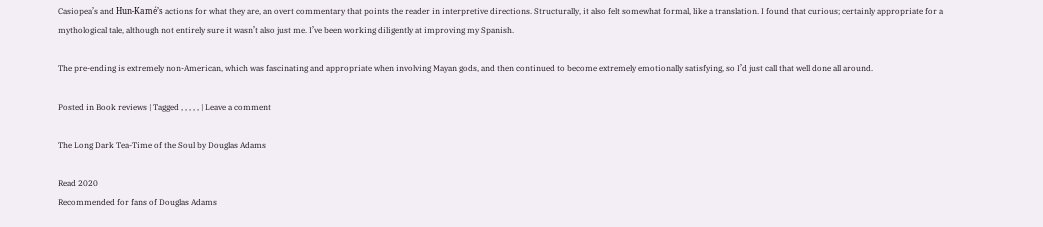Casiopea’s and Hun-Kamé’s actions for what they are, an overt commentary that points the reader in interpretive directions. Structurally, it also felt somewhat formal, like a translation. I found that curious; certainly appropriate for a mythological tale, although not entirely sure it wasn’t also just me. I’ve been working diligently at improving my Spanish.

The pre-ending is extremely non-American, which was fascinating and appropriate when involving Mayan gods, and then continued to become extremely emotionally satisfying, so I’d just call that well done all around.

Posted in Book reviews | Tagged , , , , , | Leave a comment

The Long Dark Tea-Time of the Soul by Douglas Adams

Read 2020
Recommended for fans of Douglas Adams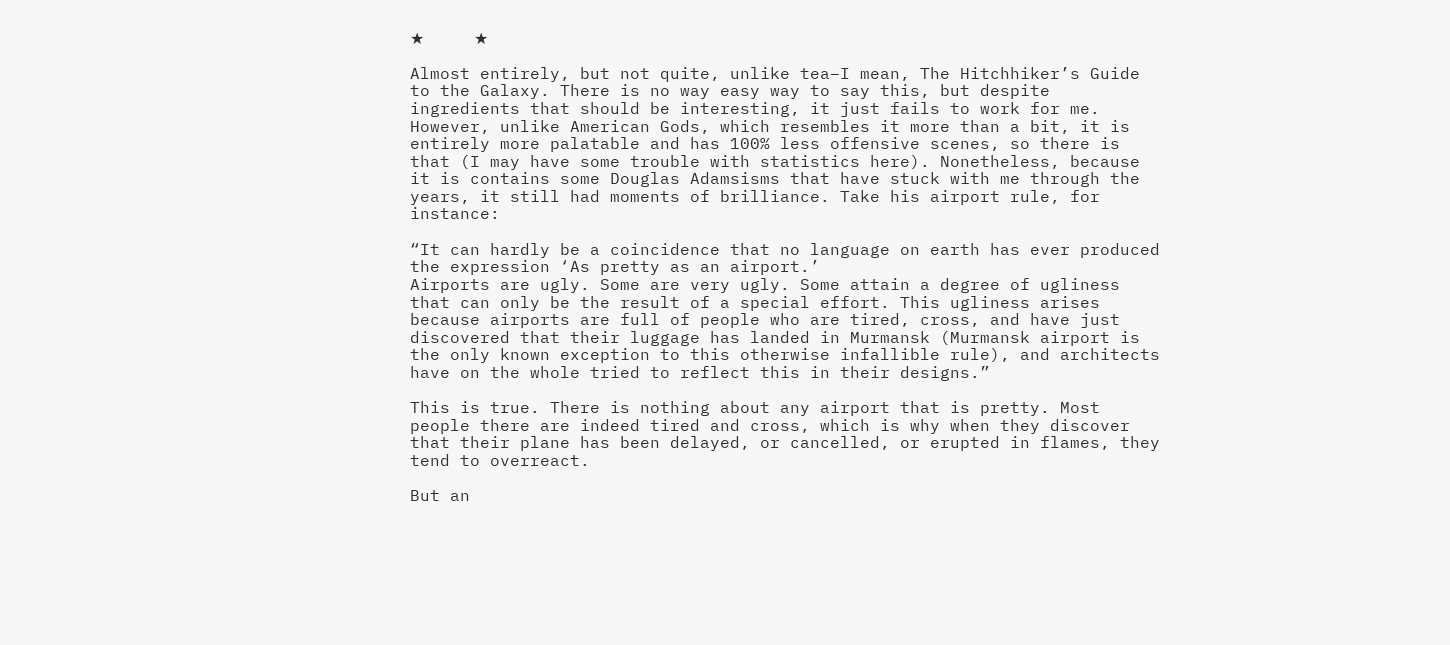★     ★

Almost entirely, but not quite, unlike tea–I mean, The Hitchhiker’s Guide to the Galaxy. There is no way easy way to say this, but despite ingredients that should be interesting, it just fails to work for me. However, unlike American Gods, which resembles it more than a bit, it is entirely more palatable and has 100% less offensive scenes, so there is that (I may have some trouble with statistics here). Nonetheless, because it is contains some Douglas Adamsisms that have stuck with me through the years, it still had moments of brilliance. Take his airport rule, for instance:

“It can hardly be a coincidence that no language on earth has ever produced the expression ‘As pretty as an airport.’
Airports are ugly. Some are very ugly. Some attain a degree of ugliness that can only be the result of a special effort. This ugliness arises because airports are full of people who are tired, cross, and have just discovered that their luggage has landed in Murmansk (Murmansk airport is the only known exception to this otherwise infallible rule), and architects have on the whole tried to reflect this in their designs.”

This is true. There is nothing about any airport that is pretty. Most people there are indeed tired and cross, which is why when they discover that their plane has been delayed, or cancelled, or erupted in flames, they tend to overreact.

But an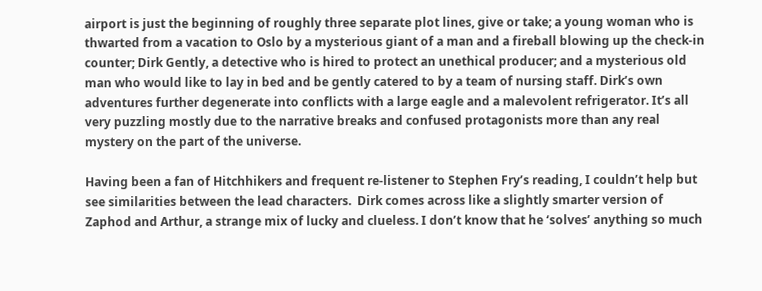airport is just the beginning of roughly three separate plot lines, give or take; a young woman who is thwarted from a vacation to Oslo by a mysterious giant of a man and a fireball blowing up the check-in counter; Dirk Gently, a detective who is hired to protect an unethical producer; and a mysterious old man who would like to lay in bed and be gently catered to by a team of nursing staff. Dirk’s own adventures further degenerate into conflicts with a large eagle and a malevolent refrigerator. It’s all very puzzling mostly due to the narrative breaks and confused protagonists more than any real mystery on the part of the universe.

Having been a fan of Hitchhikers and frequent re-listener to Stephen Fry’s reading, I couldn’t help but see similarities between the lead characters.  Dirk comes across like a slightly smarter version of Zaphod and Arthur, a strange mix of lucky and clueless. I don’t know that he ‘solves’ anything so much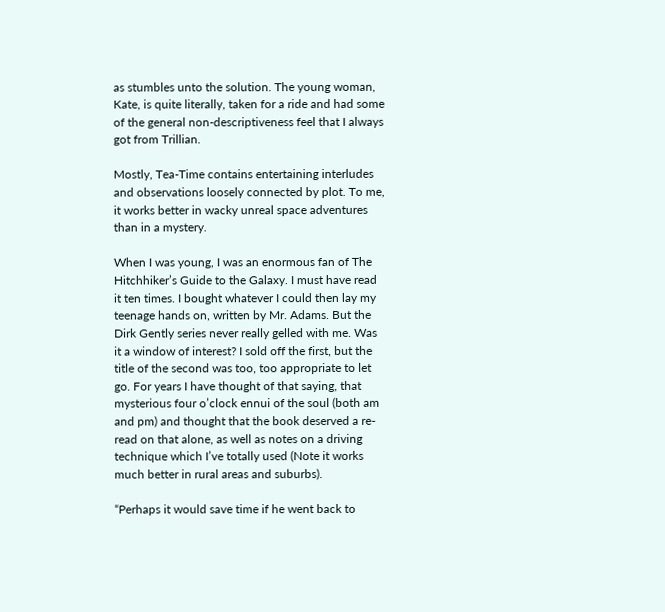as stumbles unto the solution. The young woman, Kate, is quite literally, taken for a ride and had some of the general non-descriptiveness feel that I always got from Trillian.

Mostly, Tea-Time contains entertaining interludes and observations loosely connected by plot. To me, it works better in wacky unreal space adventures than in a mystery.

When I was young, I was an enormous fan of The Hitchhiker’s Guide to the Galaxy. I must have read it ten times. I bought whatever I could then lay my teenage hands on, written by Mr. Adams. But the Dirk Gently series never really gelled with me. Was it a window of interest? I sold off the first, but the title of the second was too, too appropriate to let go. For years I have thought of that saying, that mysterious four o’clock ennui of the soul (both am and pm) and thought that the book deserved a re-read on that alone, as well as notes on a driving technique which I’ve totally used (Note it works much better in rural areas and suburbs).

“Perhaps it would save time if he went back to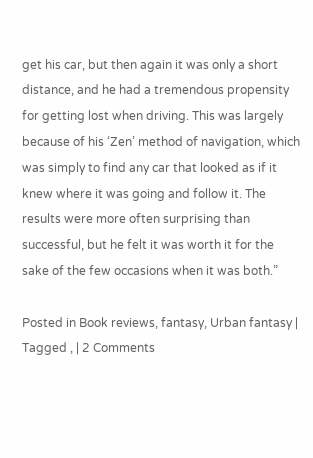get his car, but then again it was only a short distance, and he had a tremendous propensity for getting lost when driving. This was largely because of his ‘Zen’ method of navigation, which was simply to find any car that looked as if it knew where it was going and follow it. The results were more often surprising than successful, but he felt it was worth it for the sake of the few occasions when it was both.”

Posted in Book reviews, fantasy, Urban fantasy | Tagged , | 2 Comments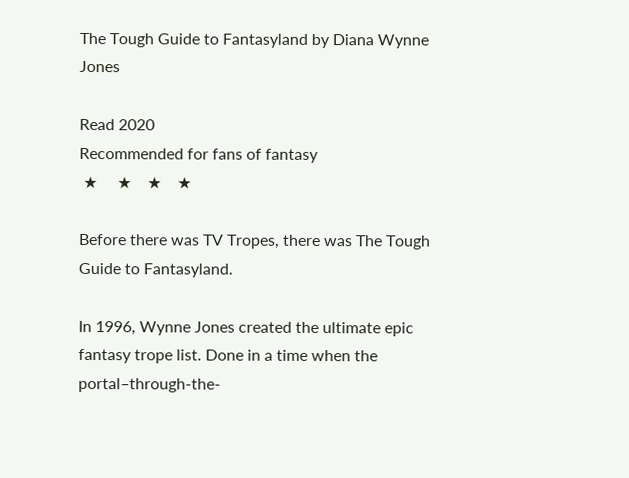The Tough Guide to Fantasyland by Diana Wynne Jones

Read 2020
Recommended for fans of fantasy
 ★     ★    ★    ★

Before there was TV Tropes, there was The Tough Guide to Fantasyland.

In 1996, Wynne Jones created the ultimate epic fantasy trope list. Done in a time when the portal–through-the-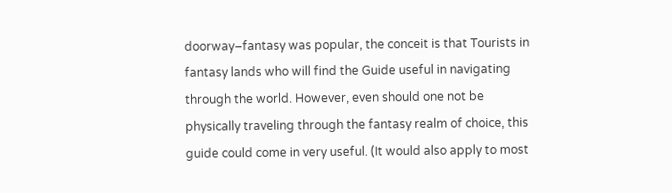doorway–fantasy was popular, the conceit is that Tourists in fantasy lands who will find the Guide useful in navigating through the world. However, even should one not be physically traveling through the fantasy realm of choice, this guide could come in very useful. (It would also apply to most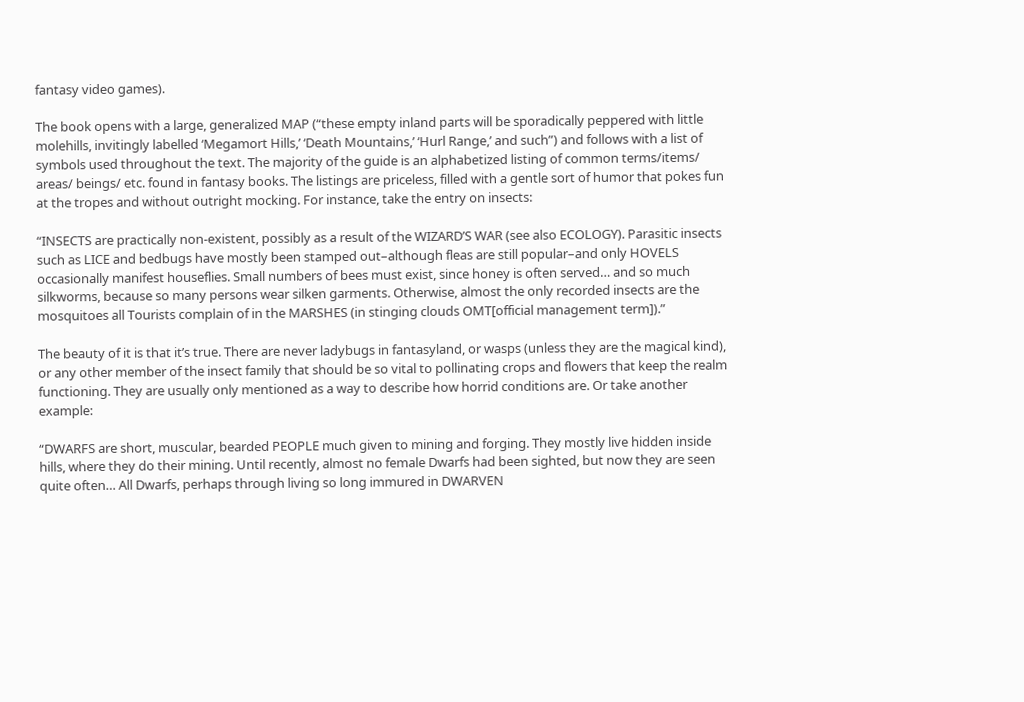fantasy video games).

The book opens with a large, generalized MAP (“these empty inland parts will be sporadically peppered with little molehills, invitingly labelled ‘Megamort Hills,’ ‘Death Mountains,’ ‘Hurl Range,’ and such”) and follows with a list of symbols used throughout the text. The majority of the guide is an alphabetized listing of common terms/items/ areas/ beings/ etc. found in fantasy books. The listings are priceless, filled with a gentle sort of humor that pokes fun at the tropes and without outright mocking. For instance, take the entry on insects:

“INSECTS are practically non-existent, possibly as a result of the WIZARD’S WAR (see also ECOLOGY). Parasitic insects such as LICE and bedbugs have mostly been stamped out–although fleas are still popular–and only HOVELS occasionally manifest houseflies. Small numbers of bees must exist, since honey is often served… and so much silkworms, because so many persons wear silken garments. Otherwise, almost the only recorded insects are the mosquitoes all Tourists complain of in the MARSHES (in stinging clouds OMT[official management term]).”

The beauty of it is that it’s true. There are never ladybugs in fantasyland, or wasps (unless they are the magical kind), or any other member of the insect family that should be so vital to pollinating crops and flowers that keep the realm functioning. They are usually only mentioned as a way to describe how horrid conditions are. Or take another example:

“DWARFS are short, muscular, bearded PEOPLE much given to mining and forging. They mostly live hidden inside hills, where they do their mining. Until recently, almost no female Dwarfs had been sighted, but now they are seen quite often… All Dwarfs, perhaps through living so long immured in DWARVEN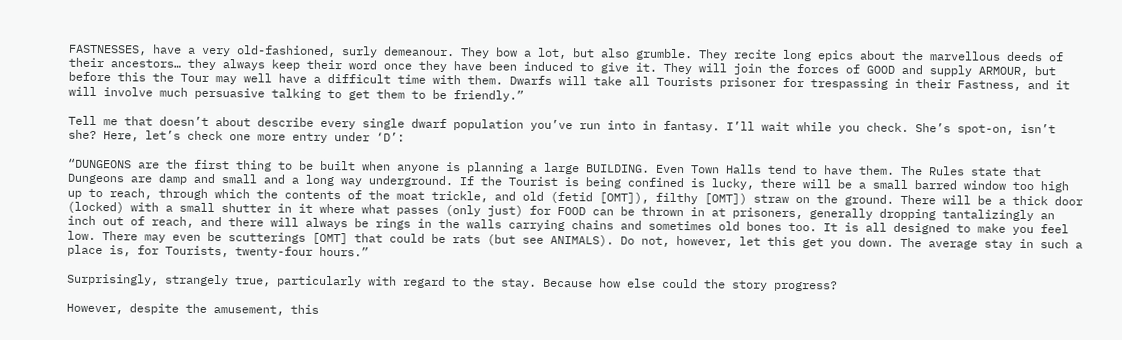FASTNESSES, have a very old-fashioned, surly demeanour. They bow a lot, but also grumble. They recite long epics about the marvellous deeds of their ancestors… they always keep their word once they have been induced to give it. They will join the forces of GOOD and supply ARMOUR, but before this the Tour may well have a difficult time with them. Dwarfs will take all Tourists prisoner for trespassing in their Fastness, and it will involve much persuasive talking to get them to be friendly.”

Tell me that doesn’t about describe every single dwarf population you’ve run into in fantasy. I’ll wait while you check. She’s spot-on, isn’t she? Here, let’s check one more entry under ‘D’:

“DUNGEONS are the first thing to be built when anyone is planning a large BUILDING. Even Town Halls tend to have them. The Rules state that Dungeons are damp and small and a long way underground. If the Tourist is being confined is lucky, there will be a small barred window too high up to reach, through which the contents of the moat trickle, and old (fetid [OMT]), filthy [OMT]) straw on the ground. There will be a thick door (locked) with a small shutter in it where what passes (only just) for FOOD can be thrown in at prisoners, generally dropping tantalizingly an inch out of reach, and there will always be rings in the walls carrying chains and sometimes old bones too. It is all designed to make you feel low. There may even be scutterings [OMT] that could be rats (but see ANIMALS). Do not, however, let this get you down. The average stay in such a place is, for Tourists, twenty-four hours.”

Surprisingly, strangely true, particularly with regard to the stay. Because how else could the story progress?

However, despite the amusement, this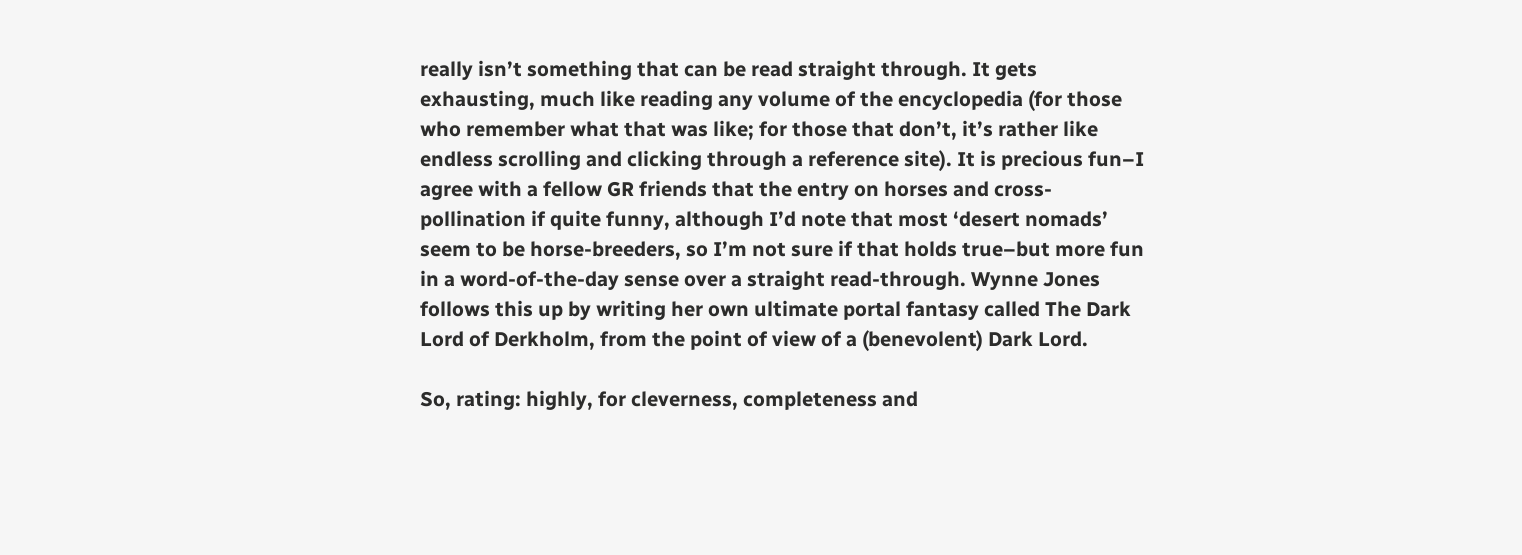really isn’t something that can be read straight through. It gets exhausting, much like reading any volume of the encyclopedia (for those who remember what that was like; for those that don’t, it’s rather like endless scrolling and clicking through a reference site). It is precious fun–I agree with a fellow GR friends that the entry on horses and cross-pollination if quite funny, although I’d note that most ‘desert nomads’ seem to be horse-breeders, so I’m not sure if that holds true–but more fun in a word-of-the-day sense over a straight read-through. Wynne Jones follows this up by writing her own ultimate portal fantasy called The Dark Lord of Derkholm, from the point of view of a (benevolent) Dark Lord.

So, rating: highly, for cleverness, completeness and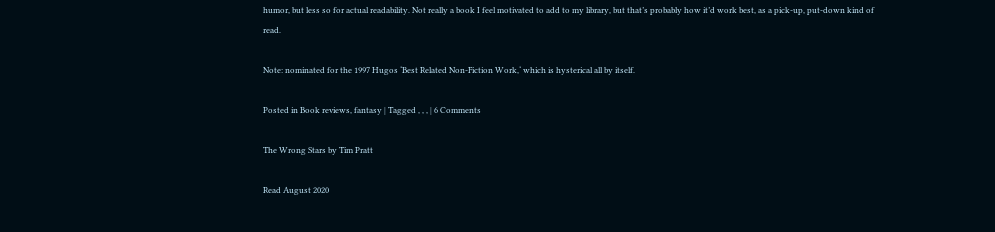humor, but less so for actual readability. Not really a book I feel motivated to add to my library, but that’s probably how it’d work best, as a pick-up, put-down kind of read.

Note: nominated for the 1997 Hugos ‘Best Related Non-Fiction Work,‘ which is hysterical all by itself.

Posted in Book reviews, fantasy | Tagged , , , | 6 Comments

The Wrong Stars by Tim Pratt

Read August 2020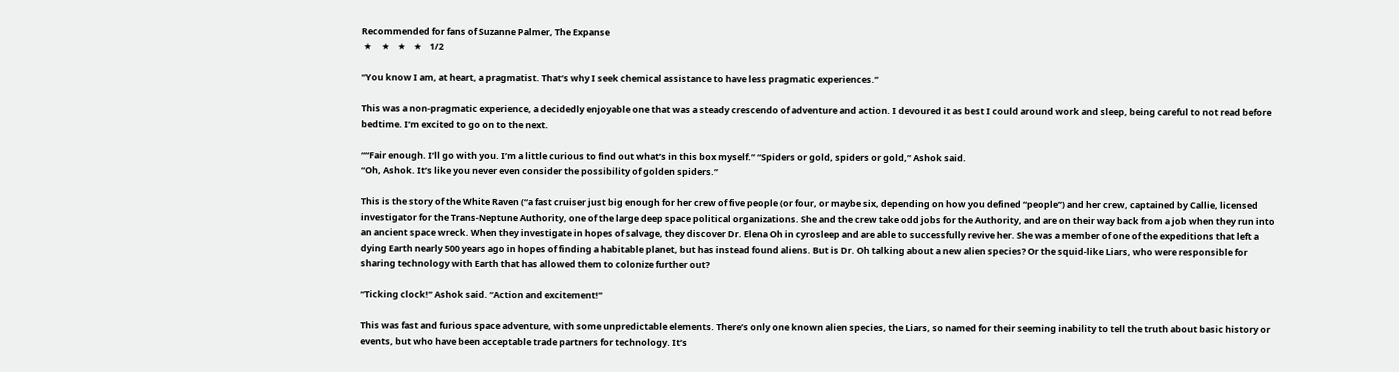Recommended for fans of Suzanne Palmer, The Expanse
 ★     ★    ★    ★    1/2

“You know I am, at heart, a pragmatist. That’s why I seek chemical assistance to have less pragmatic experiences.”

This was a non-pragmatic experience, a decidedly enjoyable one that was a steady crescendo of adventure and action. I devoured it as best I could around work and sleep, being careful to not read before bedtime. I’m excited to go on to the next.

““Fair enough. I’ll go with you. I’m a little curious to find out what’s in this box myself.” “Spiders or gold, spiders or gold,” Ashok said.
“Oh, Ashok. It’s like you never even consider the possibility of golden spiders.”

This is the story of the White Raven (“a fast cruiser just big enough for her crew of five people (or four, or maybe six, depending on how you defined “people”) and her crew, captained by Callie, licensed investigator for the Trans-Neptune Authority, one of the large deep space political organizations. She and the crew take odd jobs for the Authority, and are on their way back from a job when they run into an ancient space wreck. When they investigate in hopes of salvage, they discover Dr. Elena Oh in cyrosleep and are able to successfully revive her. She was a member of one of the expeditions that left a dying Earth nearly 500 years ago in hopes of finding a habitable planet, but has instead found aliens. But is Dr. Oh talking about a new alien species? Or the squid-like Liars, who were responsible for sharing technology with Earth that has allowed them to colonize further out?

“Ticking clock!” Ashok said. “Action and excitement!”

This was fast and furious space adventure, with some unpredictable elements. There’s only one known alien species, the Liars, so named for their seeming inability to tell the truth about basic history or events, but who have been acceptable trade partners for technology. It’s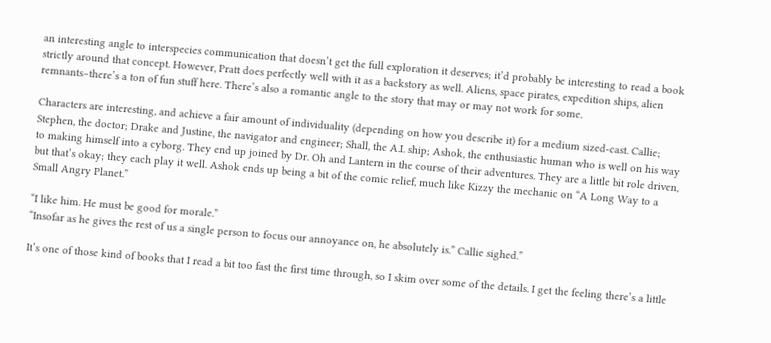an interesting angle to interspecies communication that doesn’t get the full exploration it deserves; it’d probably be interesting to read a book strictly around that concept. However, Pratt does perfectly well with it as a backstory as well. Aliens, space pirates, expedition ships, alien remnants–there’s a ton of fun stuff here. There’s also a romantic angle to the story that may or may not work for some.

Characters are interesting, and achieve a fair amount of individuality (depending on how you describe it) for a medium sized-cast. Callie; Stephen, the doctor; Drake and Justine, the navigator and engineer; Shall, the A.I. ship; Ashok, the enthusiastic human who is well on his way to making himself into a cyborg. They end up joined by Dr. Oh and Lantern in the course of their adventures. They are a little bit role driven, but that’s okay; they each play it well. Ashok ends up being a bit of the comic relief, much like Kizzy the mechanic on “A Long Way to a Small Angry Planet.”

“I like him. He must be good for morale.”
“Insofar as he gives the rest of us a single person to focus our annoyance on, he absolutely is.” Callie sighed.”

It’s one of those kind of books that I read a bit too fast the first time through, so I skim over some of the details. I get the feeling there’s a little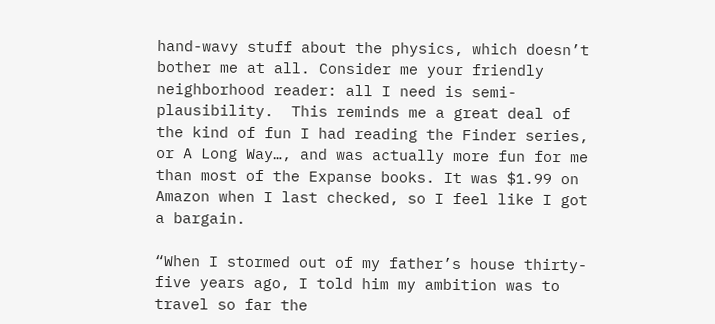hand-wavy stuff about the physics, which doesn’t bother me at all. Consider me your friendly neighborhood reader: all I need is semi-plausibility.  This reminds me a great deal of the kind of fun I had reading the Finder series, or A Long Way…, and was actually more fun for me than most of the Expanse books. It was $1.99 on Amazon when I last checked, so I feel like I got a bargain.

“When I stormed out of my father’s house thirty-five years ago, I told him my ambition was to travel so far the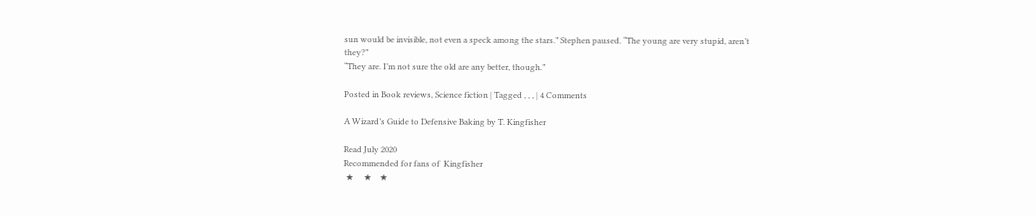sun would be invisible, not even a speck among the stars.” Stephen paused. “The young are very stupid, aren’t they?”
“They are. I’m not sure the old are any better, though.”

Posted in Book reviews, Science fiction | Tagged , , , | 4 Comments

A Wizard’s Guide to Defensive Baking by T. Kingfisher

Read July 2020
Recommended for fans of  Kingfisher
 ★     ★    ★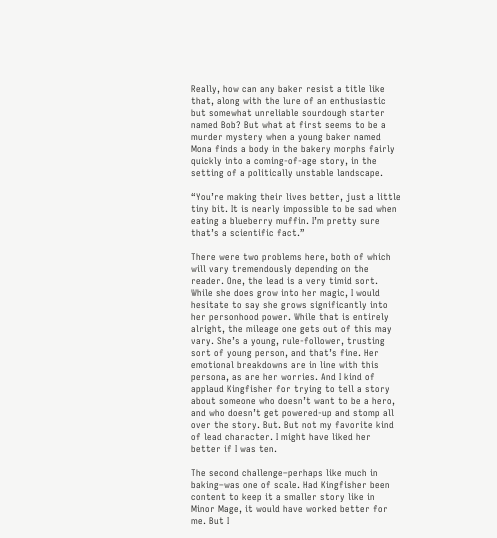Really, how can any baker resist a title like that, along with the lure of an enthusiastic but somewhat unreliable sourdough starter named Bob? But what at first seems to be a murder mystery when a young baker named Mona finds a body in the bakery morphs fairly quickly into a coming-of-age story, in the setting of a politically unstable landscape.

“You’re making their lives better, just a little tiny bit. It is nearly impossible to be sad when eating a blueberry muffin. I’m pretty sure that’s a scientific fact.”

There were two problems here, both of which will vary tremendously depending on the reader. One, the lead is a very timid sort. While she does grow into her magic, I would hesitate to say she grows significantly into her personhood power. While that is entirely alright, the mileage one gets out of this may vary. She’s a young, rule-follower, trusting sort of young person, and that’s fine. Her emotional breakdowns are in line with this persona, as are her worries. And I kind of applaud Kingfisher for trying to tell a story about someone who doesn’t want to be a hero, and who doesn’t get powered-up and stomp all over the story. But. But not my favorite kind of lead character. I might have liked her better if I was ten.

The second challenge–perhaps like much in baking–was one of scale. Had Kingfisher been content to keep it a smaller story like in Minor Mage, it would have worked better for me. But I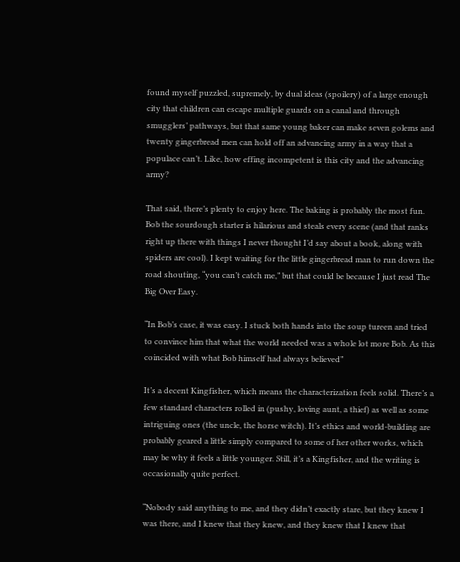found myself puzzled, supremely, by dual ideas (spoilery) of a large enough city that children can escape multiple guards on a canal and through smugglers’ pathways, but that same young baker can make seven golems and twenty gingerbread men can hold off an advancing army in a way that a populace can’t. Like, how effing incompetent is this city and the advancing army?

That said, there’s plenty to enjoy here. The baking is probably the most fun. Bob the sourdough starter is hilarious and steals every scene (and that ranks right up there with things I never thought I’d say about a book, along with spiders are cool). I kept waiting for the little gingerbread man to run down the road shouting, “you can’t catch me,” but that could be because I just read The Big Over Easy.

“In Bob’s case, it was easy. I stuck both hands into the soup tureen and tried to convince him that what the world needed was a whole lot more Bob. As this coincided with what Bob himself had always believed”

It’s a decent Kingfisher, which means the characterization feels solid. There’s a few standard characters rolled in (pushy, loving aunt, a thief) as well as some intriguing ones (the uncle, the horse witch). It’s ethics and world-building are probably geared a little simply compared to some of her other works, which may be why it feels a little younger. Still, it’s a Kingfisher, and the writing is occasionally quite perfect.

“Nobody said anything to me, and they didn’t exactly stare, but they knew I was there, and I knew that they knew, and they knew that I knew that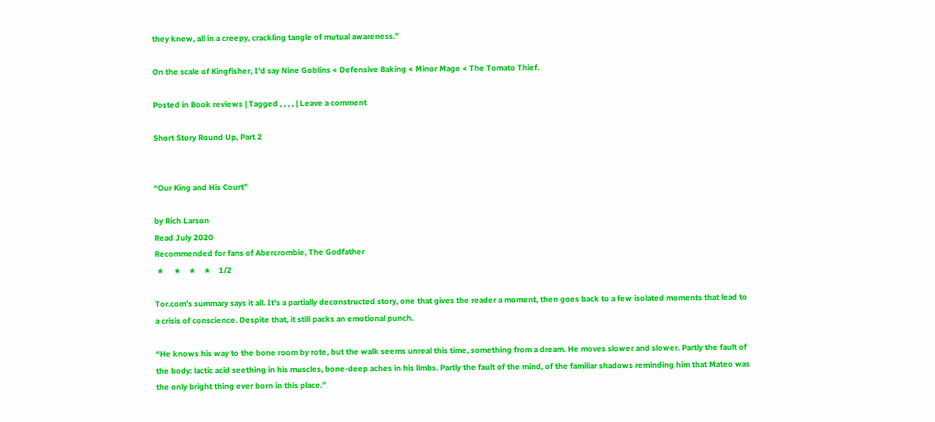they knew, all in a creepy, crackling tangle of mutual awareness.”

On the scale of Kingfisher, I’d say Nine Goblins < Defensive Baking < Minor Mage < The Tomato Thief.

Posted in Book reviews | Tagged , , , , | Leave a comment

Short Story Round Up, Part 2


“Our King and His Court”

by Rich Larson
Read July 2020
Recommended for fans of Abercrombie, The Godfather
 ★     ★    ★    ★    1/2

Tor.com’s summary says it all. It’s a partially deconstructed story, one that gives the reader a moment, then goes back to a few isolated moments that lead to a crisis of conscience. Despite that, it still packs an emotional punch.

“He knows his way to the bone room by rote, but the walk seems unreal this time, something from a dream. He moves slower and slower. Partly the fault of the body: lactic acid seething in his muscles, bone-deep aches in his limbs. Partly the fault of the mind, of the familiar shadows reminding him that Mateo was the only bright thing ever born in this place.”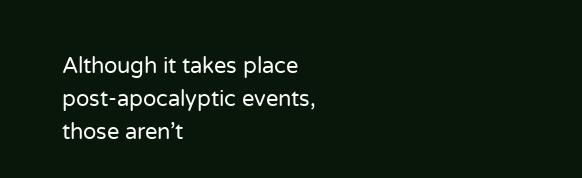Although it takes place post-apocalyptic events, those aren’t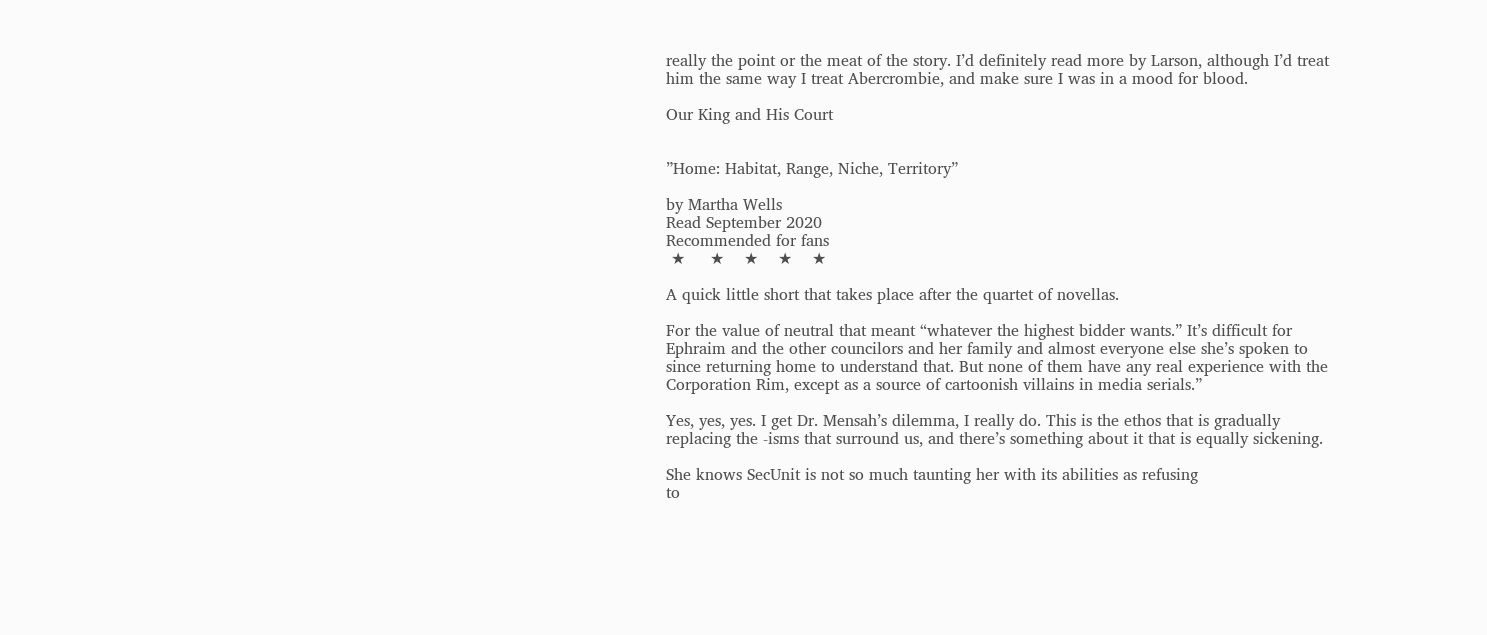really the point or the meat of the story. I’d definitely read more by Larson, although I’d treat him the same way I treat Abercrombie, and make sure I was in a mood for blood.

Our King and His Court


”Home: Habitat, Range, Niche, Territory”

by Martha Wells
Read September 2020
Recommended for fans
 ★     ★    ★    ★    ★

A quick little short that takes place after the quartet of novellas.

For the value of neutral that meant “whatever the highest bidder wants.” It’s difficult for Ephraim and the other councilors and her family and almost everyone else she’s spoken to since returning home to understand that. But none of them have any real experience with the Corporation Rim, except as a source of cartoonish villains in media serials.”

Yes, yes, yes. I get Dr. Mensah’s dilemma, I really do. This is the ethos that is gradually replacing the -isms that surround us, and there’s something about it that is equally sickening.

She knows SecUnit is not so much taunting her with its abilities as refusing
to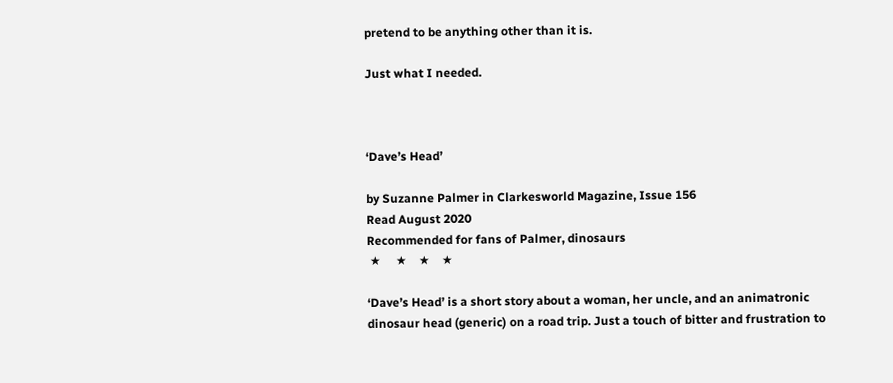pretend to be anything other than it is.

Just what I needed.



‘Dave’s Head’

by Suzanne Palmer in Clarkesworld Magazine, Issue 156
Read August 2020
Recommended for fans of Palmer, dinosaurs
 ★     ★    ★    ★

‘Dave’s Head’ is a short story about a woman, her uncle, and an animatronic dinosaur head (generic) on a road trip. Just a touch of bitter and frustration to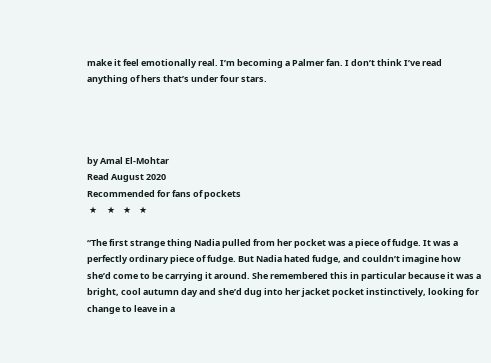make it feel emotionally real. I’m becoming a Palmer fan. I don’t think I’ve read anything of hers that’s under four stars.




by Amal El-Mohtar
Read August 2020
Recommended for fans of pockets
 ★     ★    ★    ★

“The first strange thing Nadia pulled from her pocket was a piece of fudge. It was a perfectly ordinary piece of fudge. But Nadia hated fudge, and couldn’t imagine how she’d come to be carrying it around. She remembered this in particular because it was a bright, cool autumn day and she’d dug into her jacket pocket instinctively, looking for change to leave in a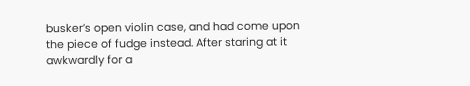busker’s open violin case, and had come upon the piece of fudge instead. After staring at it awkwardly for a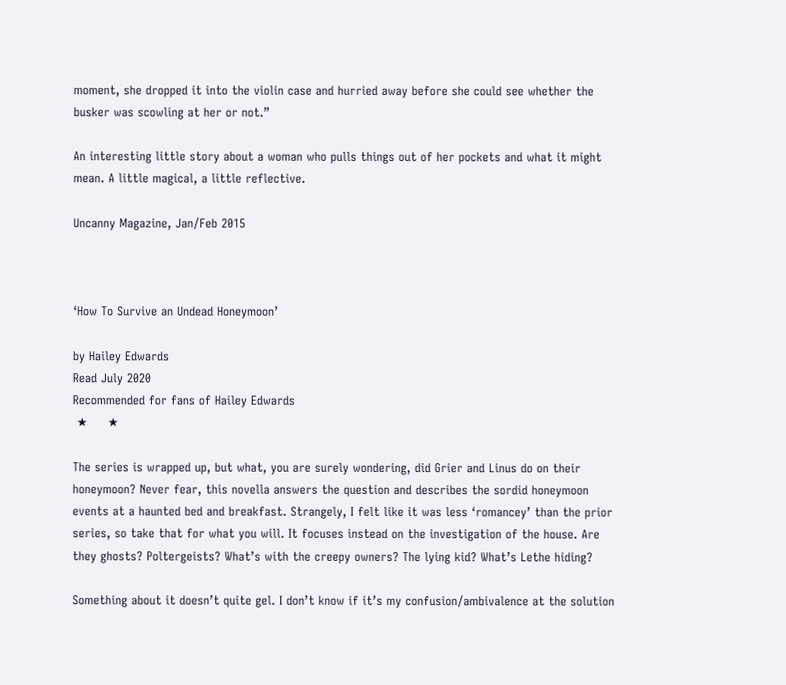moment, she dropped it into the violin case and hurried away before she could see whether the busker was scowling at her or not.”

An interesting little story about a woman who pulls things out of her pockets and what it might mean. A little magical, a little reflective.

Uncanny Magazine, Jan/Feb 2015



‘How To Survive an Undead Honeymoon’

by Hailey Edwards
Read July 2020
Recommended for fans of Hailey Edwards
 ★     ★

The series is wrapped up, but what, you are surely wondering, did Grier and Linus do on their honeymoon? Never fear, this novella answers the question and describes the sordid honeymoon events at a haunted bed and breakfast. Strangely, I felt like it was less ‘romancey’ than the prior series, so take that for what you will. It focuses instead on the investigation of the house. Are they ghosts? Poltergeists? What’s with the creepy owners? The lying kid? What’s Lethe hiding?

Something about it doesn’t quite gel. I don’t know if it’s my confusion/ambivalence at the solution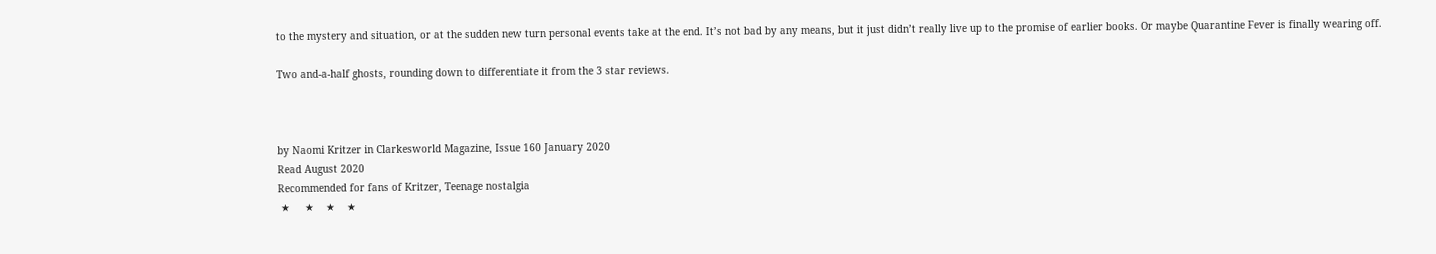to the mystery and situation, or at the sudden new turn personal events take at the end. It’s not bad by any means, but it just didn’t really live up to the promise of earlier books. Or maybe Quarantine Fever is finally wearing off.

Two and-a-half ghosts, rounding down to differentiate it from the 3 star reviews.



by Naomi Kritzer in Clarkesworld Magazine, Issue 160 January 2020
Read August 2020
Recommended for fans of Kritzer, Teenage nostalgia
 ★     ★    ★    ★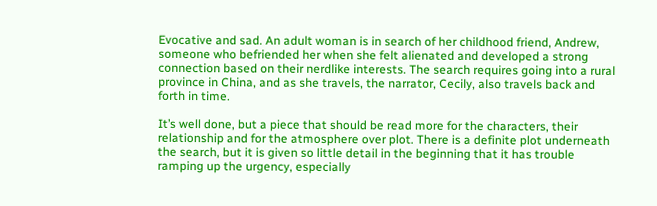Evocative and sad. An adult woman is in search of her childhood friend, Andrew, someone who befriended her when she felt alienated and developed a strong connection based on their nerdlike interests. The search requires going into a rural province in China, and as she travels, the narrator, Cecily, also travels back and forth in time.

It’s well done, but a piece that should be read more for the characters, their relationship and for the atmosphere over plot. There is a definite plot underneath the search, but it is given so little detail in the beginning that it has trouble ramping up the urgency, especially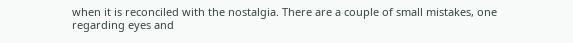when it is reconciled with the nostalgia. There are a couple of small mistakes, one regarding eyes and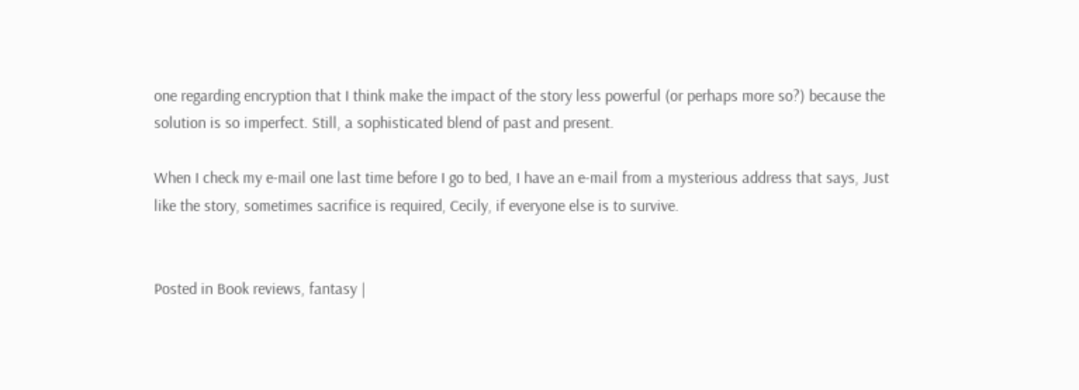one regarding encryption that I think make the impact of the story less powerful (or perhaps more so?) because the solution is so imperfect. Still, a sophisticated blend of past and present.

When I check my e-mail one last time before I go to bed, I have an e-mail from a mysterious address that says, Just like the story, sometimes sacrifice is required, Cecily, if everyone else is to survive.


Posted in Book reviews, fantasy |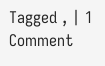Tagged , | 1 Comment